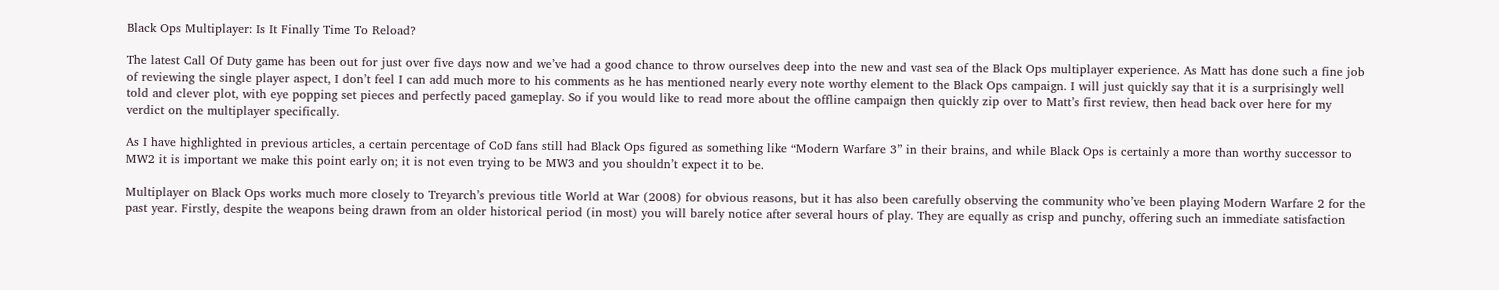Black Ops Multiplayer: Is It Finally Time To Reload?

The latest Call Of Duty game has been out for just over five days now and we’ve had a good chance to throw ourselves deep into the new and vast sea of the Black Ops multiplayer experience. As Matt has done such a fine job of reviewing the single player aspect, I don’t feel I can add much more to his comments as he has mentioned nearly every note worthy element to the Black Ops campaign. I will just quickly say that it is a surprisingly well told and clever plot, with eye popping set pieces and perfectly paced gameplay. So if you would like to read more about the offline campaign then quickly zip over to Matt’s first review, then head back over here for my verdict on the multiplayer specifically.

As I have highlighted in previous articles, a certain percentage of CoD fans still had Black Ops figured as something like “Modern Warfare 3” in their brains, and while Black Ops is certainly a more than worthy successor to MW2 it is important we make this point early on; it is not even trying to be MW3 and you shouldn’t expect it to be.

Multiplayer on Black Ops works much more closely to Treyarch’s previous title World at War (2008) for obvious reasons, but it has also been carefully observing the community who’ve been playing Modern Warfare 2 for the past year. Firstly, despite the weapons being drawn from an older historical period (in most) you will barely notice after several hours of play. They are equally as crisp and punchy, offering such an immediate satisfaction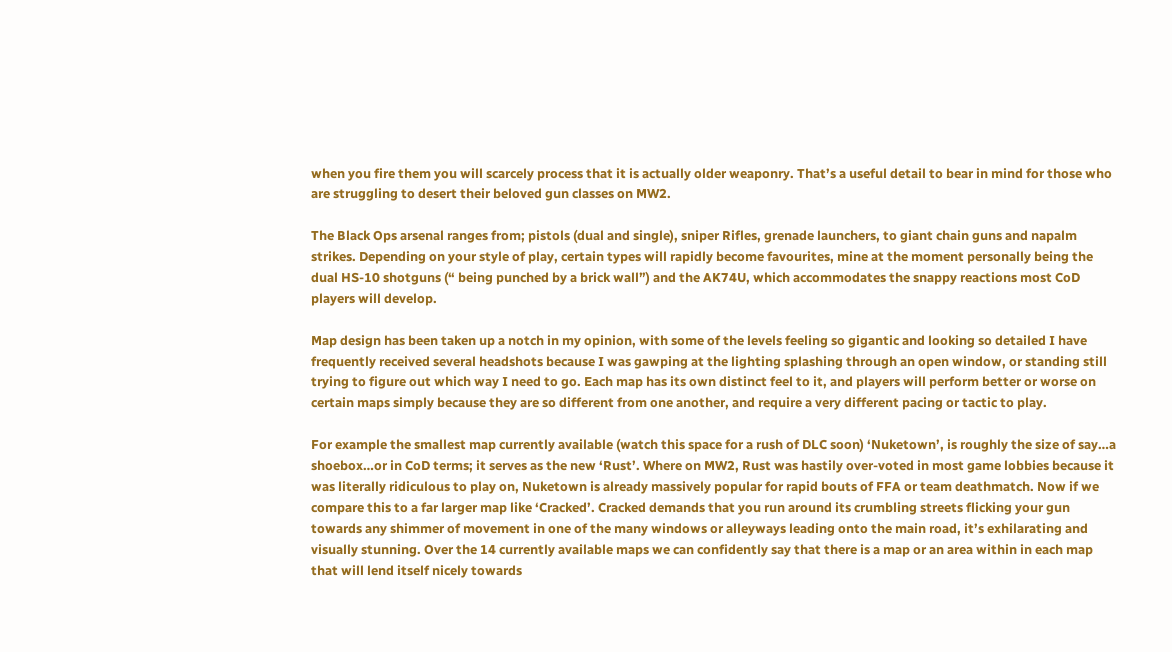when you fire them you will scarcely process that it is actually older weaponry. That’s a useful detail to bear in mind for those who are struggling to desert their beloved gun classes on MW2.

The Black Ops arsenal ranges from; pistols (dual and single), sniper Rifles, grenade launchers, to giant chain guns and napalm strikes. Depending on your style of play, certain types will rapidly become favourites, mine at the moment personally being the dual HS-10 shotguns (“ being punched by a brick wall”) and the AK74U, which accommodates the snappy reactions most CoD players will develop.

Map design has been taken up a notch in my opinion, with some of the levels feeling so gigantic and looking so detailed I have frequently received several headshots because I was gawping at the lighting splashing through an open window, or standing still trying to figure out which way I need to go. Each map has its own distinct feel to it, and players will perform better or worse on certain maps simply because they are so different from one another, and require a very different pacing or tactic to play.

For example the smallest map currently available (watch this space for a rush of DLC soon) ‘Nuketown’, is roughly the size of say…a shoebox…or in CoD terms; it serves as the new ‘Rust’. Where on MW2, Rust was hastily over-voted in most game lobbies because it was literally ridiculous to play on, Nuketown is already massively popular for rapid bouts of FFA or team deathmatch. Now if we compare this to a far larger map like ‘Cracked’. Cracked demands that you run around its crumbling streets flicking your gun towards any shimmer of movement in one of the many windows or alleyways leading onto the main road, it’s exhilarating and visually stunning. Over the 14 currently available maps we can confidently say that there is a map or an area within in each map that will lend itself nicely towards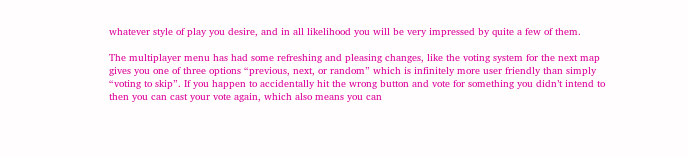whatever style of play you desire, and in all likelihood you will be very impressed by quite a few of them.

The multiplayer menu has had some refreshing and pleasing changes, like the voting system for the next map gives you one of three options “previous, next, or random” which is infinitely more user friendly than simply “voting to skip”. If you happen to accidentally hit the wrong button and vote for something you didn’t intend to then you can cast your vote again, which also means you can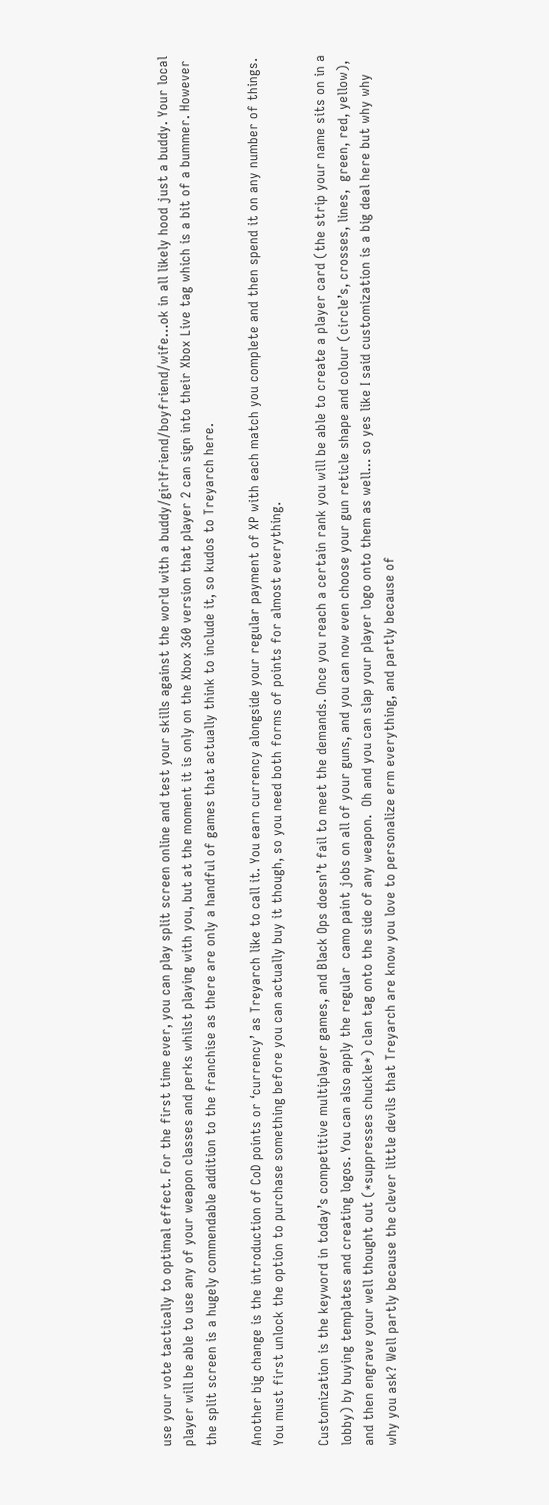use your vote tactically to optimal effect. For the first time ever, you can play split screen online and test your skills against the world with a buddy/girlfriend/boyfriend/wife…ok in all likely hood just a buddy. Your local player will be able to use any of your weapon classes and perks whilst playing with you, but at the moment it is only on the Xbox 360 version that player 2 can sign into their Xbox Live tag which is a bit of a bummer. However the split screen is a hugely commendable addition to the franchise as there are only a handful of games that actually think to include it, so kudos to Treyarch here.

Another big change is the introduction of CoD points or ‘currency’ as Treyarch like to call it. You earn currency alongside your regular payment of XP with each match you complete and then spend it on any number of things. You must first unlock the option to purchase something before you can actually buy it though, so you need both forms of points for almost everything.

Customization is the keyword in today’s competitive multiplayer games, and Black Ops doesn’t fail to meet the demands. Once you reach a certain rank you will be able to create a player card (the strip your name sits on in a lobby) by buying templates and creating logos. You can also apply the regular  camo paint jobs on all of your guns, and you can now even choose your gun reticle shape and colour (circle’s, crosses, lines,  green, red, yellow), and then engrave your well thought out (*suppresses chuckle*) clan tag onto the side of any weapon.  Oh and you can slap your player logo onto them as well… so yes like I said customization is a big deal here but why why why you ask? Well partly because the clever little devils that Treyarch are know you love to personalize erm everything, and partly because of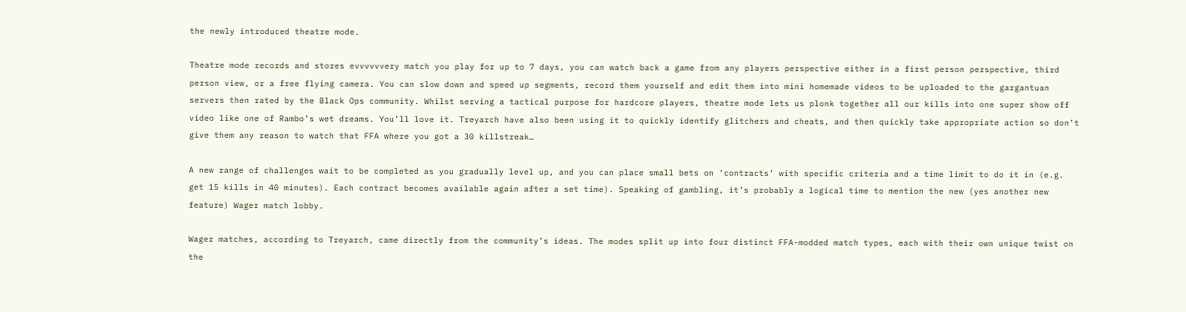the newly introduced theatre mode.

Theatre mode records and stores evvvvvvery match you play for up to 7 days, you can watch back a game from any players perspective either in a first person perspective, third person view, or a free flying camera. You can slow down and speed up segments, record them yourself and edit them into mini homemade videos to be uploaded to the gargantuan servers then rated by the Black Ops community. Whilst serving a tactical purpose for hardcore players, theatre mode lets us plonk together all our kills into one super show off video like one of Rambo’s wet dreams. You’ll love it. Treyarch have also been using it to quickly identify glitchers and cheats, and then quickly take appropriate action so don’t give them any reason to watch that FFA where you got a 30 killstreak…

A new range of challenges wait to be completed as you gradually level up, and you can place small bets on ‘contracts’ with specific criteria and a time limit to do it in (e.g. get 15 kills in 40 minutes). Each contract becomes available again after a set time). Speaking of gambling, it’s probably a logical time to mention the new (yes another new feature) Wager match lobby.

Wager matches, according to Treyarch, came directly from the community’s ideas. The modes split up into four distinct FFA-modded match types, each with their own unique twist on the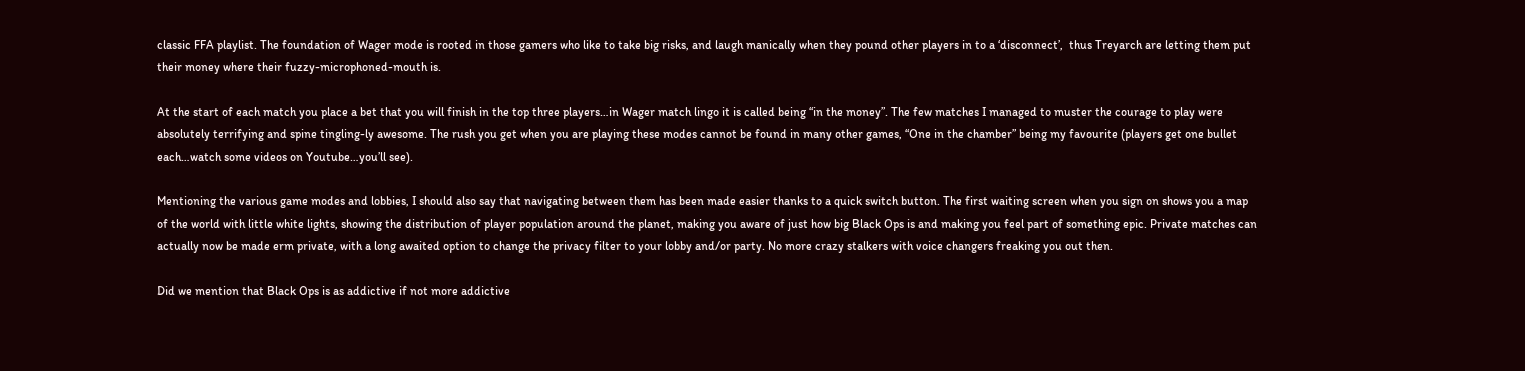classic FFA playlist. The foundation of Wager mode is rooted in those gamers who like to take big risks, and laugh manically when they pound other players in to a ‘disconnect’,  thus Treyarch are letting them put their money where their fuzzy-microphoned-mouth is.

At the start of each match you place a bet that you will finish in the top three players…in Wager match lingo it is called being “in the money”. The few matches I managed to muster the courage to play were absolutely terrifying and spine tingling-ly awesome. The rush you get when you are playing these modes cannot be found in many other games, “One in the chamber” being my favourite (players get one bullet each…watch some videos on Youtube…you’ll see).

Mentioning the various game modes and lobbies, I should also say that navigating between them has been made easier thanks to a quick switch button. The first waiting screen when you sign on shows you a map of the world with little white lights, showing the distribution of player population around the planet, making you aware of just how big Black Ops is and making you feel part of something epic. Private matches can actually now be made erm private, with a long awaited option to change the privacy filter to your lobby and/or party. No more crazy stalkers with voice changers freaking you out then.

Did we mention that Black Ops is as addictive if not more addictive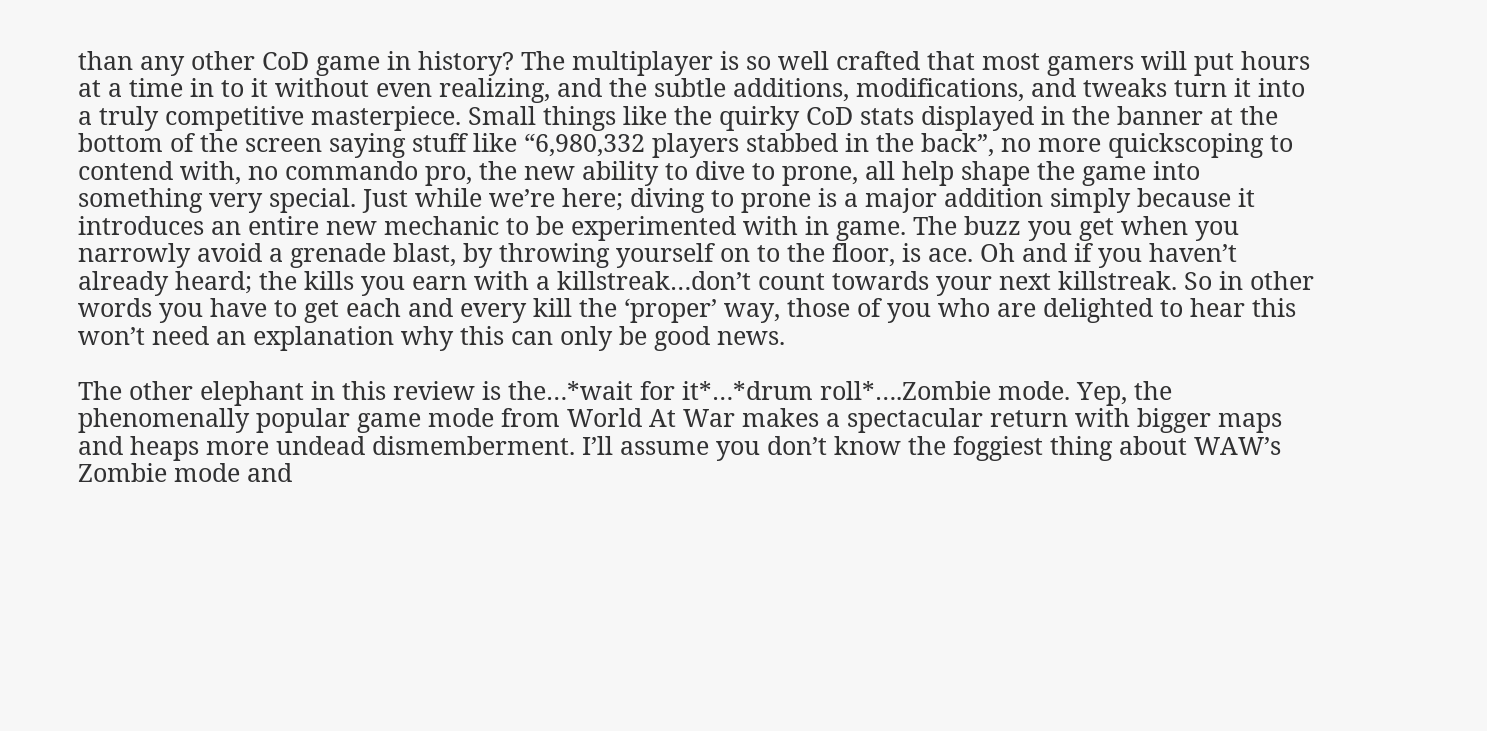than any other CoD game in history? The multiplayer is so well crafted that most gamers will put hours at a time in to it without even realizing, and the subtle additions, modifications, and tweaks turn it into a truly competitive masterpiece. Small things like the quirky CoD stats displayed in the banner at the bottom of the screen saying stuff like “6,980,332 players stabbed in the back”, no more quickscoping to contend with, no commando pro, the new ability to dive to prone, all help shape the game into something very special. Just while we’re here; diving to prone is a major addition simply because it introduces an entire new mechanic to be experimented with in game. The buzz you get when you narrowly avoid a grenade blast, by throwing yourself on to the floor, is ace. Oh and if you haven’t already heard; the kills you earn with a killstreak…don’t count towards your next killstreak. So in other words you have to get each and every kill the ‘proper’ way, those of you who are delighted to hear this won’t need an explanation why this can only be good news.

The other elephant in this review is the…*wait for it*…*drum roll*….Zombie mode. Yep, the phenomenally popular game mode from World At War makes a spectacular return with bigger maps and heaps more undead dismemberment. I’ll assume you don’t know the foggiest thing about WAW’s Zombie mode and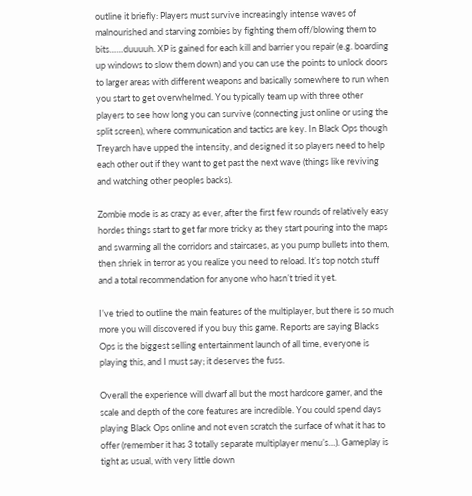outline it briefly: Players must survive increasingly intense waves of malnourished and starving zombies by fighting them off/blowing them to bits……duuuuh. XP is gained for each kill and barrier you repair (e.g. boarding up windows to slow them down) and you can use the points to unlock doors to larger areas with different weapons and basically somewhere to run when you start to get overwhelmed. You typically team up with three other players to see how long you can survive (connecting just online or using the split screen), where communication and tactics are key. In Black Ops though Treyarch have upped the intensity, and designed it so players need to help each other out if they want to get past the next wave (things like reviving and watching other peoples backs).

Zombie mode is as crazy as ever, after the first few rounds of relatively easy hordes things start to get far more tricky as they start pouring into the maps and swarming all the corridors and staircases, as you pump bullets into them, then shriek in terror as you realize you need to reload. It’s top notch stuff and a total recommendation for anyone who hasn’t tried it yet.

I’ve tried to outline the main features of the multiplayer, but there is so much more you will discovered if you buy this game. Reports are saying Blacks Ops is the biggest selling entertainment launch of all time, everyone is playing this, and I must say; it deserves the fuss.

Overall the experience will dwarf all but the most hardcore gamer, and the scale and depth of the core features are incredible. You could spend days playing Black Ops online and not even scratch the surface of what it has to offer (remember it has 3 totally separate multiplayer menu’s…). Gameplay is tight as usual, with very little down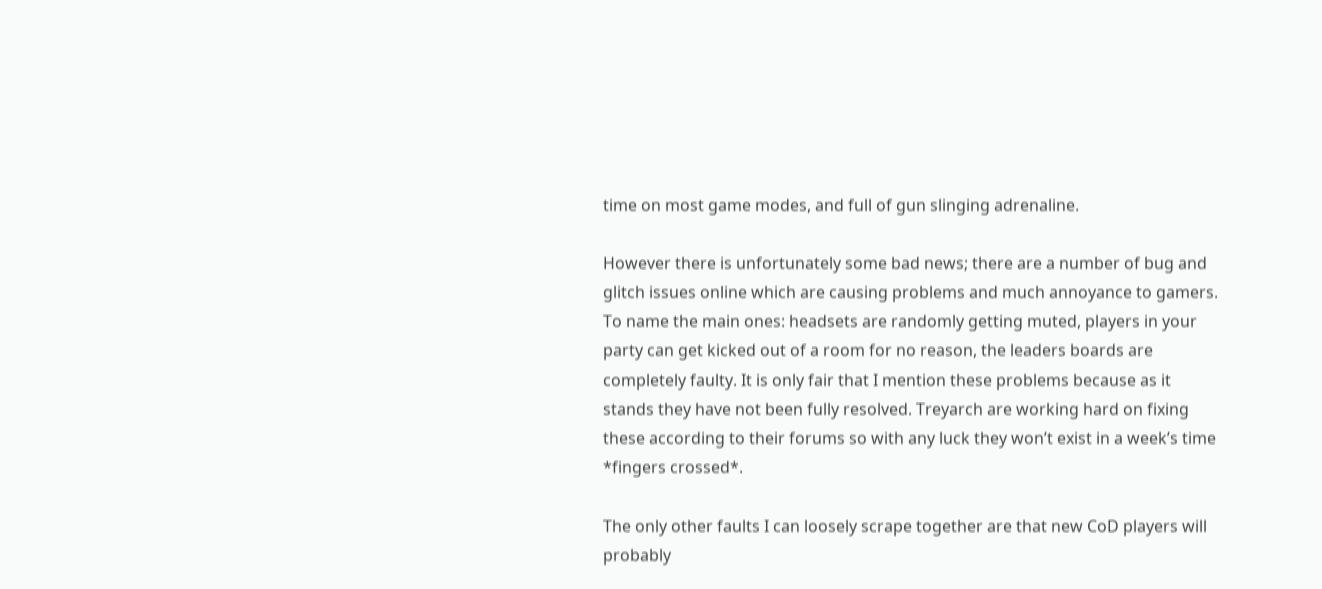time on most game modes, and full of gun slinging adrenaline.

However there is unfortunately some bad news; there are a number of bug and glitch issues online which are causing problems and much annoyance to gamers. To name the main ones: headsets are randomly getting muted, players in your party can get kicked out of a room for no reason, the leaders boards are completely faulty. It is only fair that I mention these problems because as it stands they have not been fully resolved. Treyarch are working hard on fixing these according to their forums so with any luck they won’t exist in a week’s time *fingers crossed*.

The only other faults I can loosely scrape together are that new CoD players will probably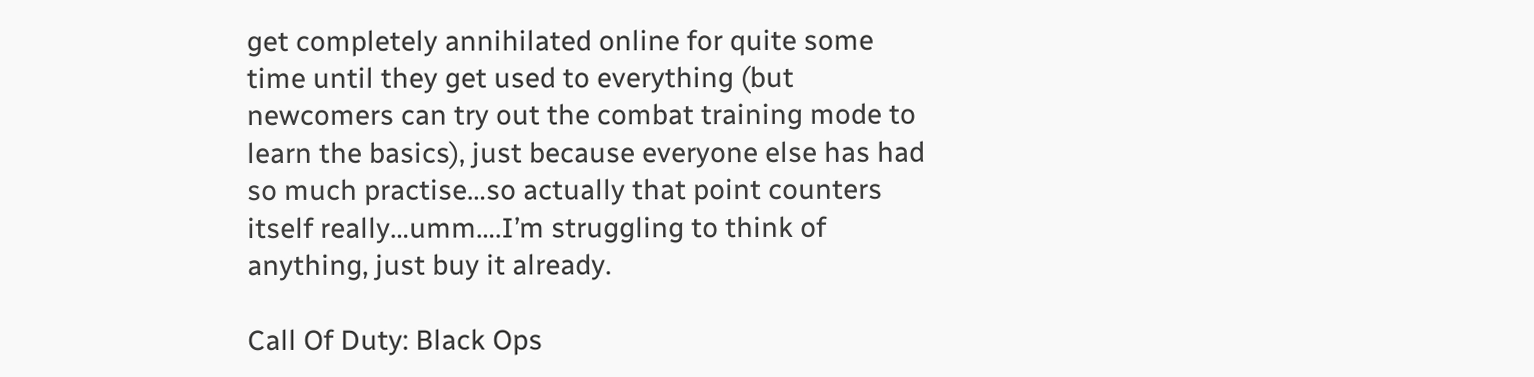get completely annihilated online for quite some time until they get used to everything (but newcomers can try out the combat training mode to learn the basics), just because everyone else has had so much practise…so actually that point counters itself really…umm….I’m struggling to think of anything, just buy it already.

Call Of Duty: Black Ops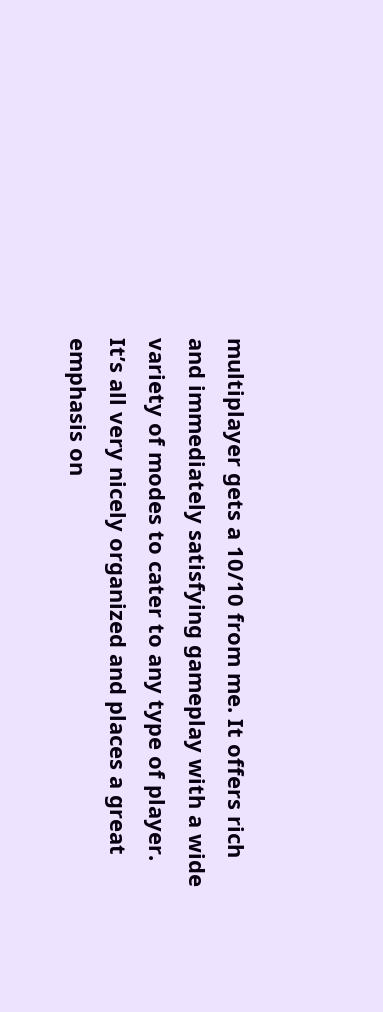multiplayer gets a 10/10 from me. It offers rich and immediately satisfying gameplay with a wide variety of modes to cater to any type of player. It’s all very nicely organized and places a great emphasis on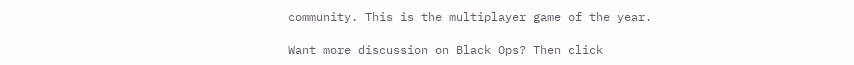community. This is the multiplayer game of the year.

Want more discussion on Black Ops? Then click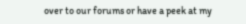over to our forums or have a peek at my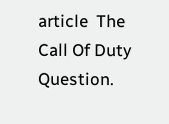article  The Call Of Duty Question.